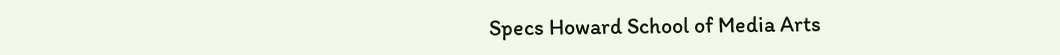Specs Howard School of Media Arts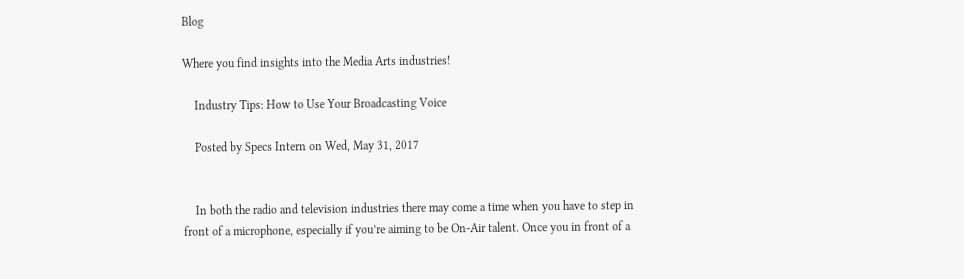Blog

Where you find insights into the Media Arts industries!

    Industry Tips: How to Use Your Broadcasting Voice

    Posted by Specs Intern on Wed, May 31, 2017


    In both the radio and television industries there may come a time when you have to step in front of a microphone, especially if you’re aiming to be On-Air talent. Once you in front of a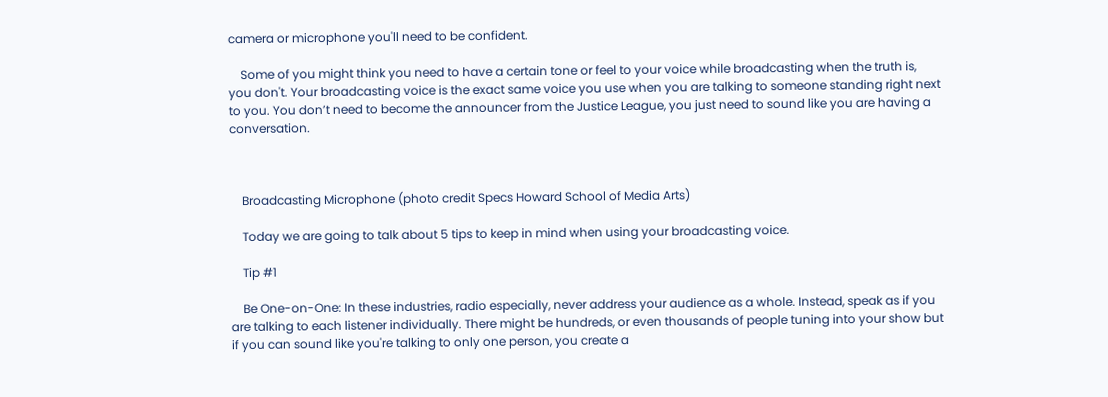camera or microphone you'll need to be confident.

    Some of you might think you need to have a certain tone or feel to your voice while broadcasting when the truth is, you don't. Your broadcasting voice is the exact same voice you use when you are talking to someone standing right next to you. You don’t need to become the announcer from the Justice League, you just need to sound like you are having a conversation.



    Broadcasting Microphone (photo credit Specs Howard School of Media Arts)

    Today we are going to talk about 5 tips to keep in mind when using your broadcasting voice.

    Tip #1

    Be One-on-One: In these industries, radio especially, never address your audience as a whole. Instead, speak as if you are talking to each listener individually. There might be hundreds, or even thousands of people tuning into your show but if you can sound like you're talking to only one person, you create a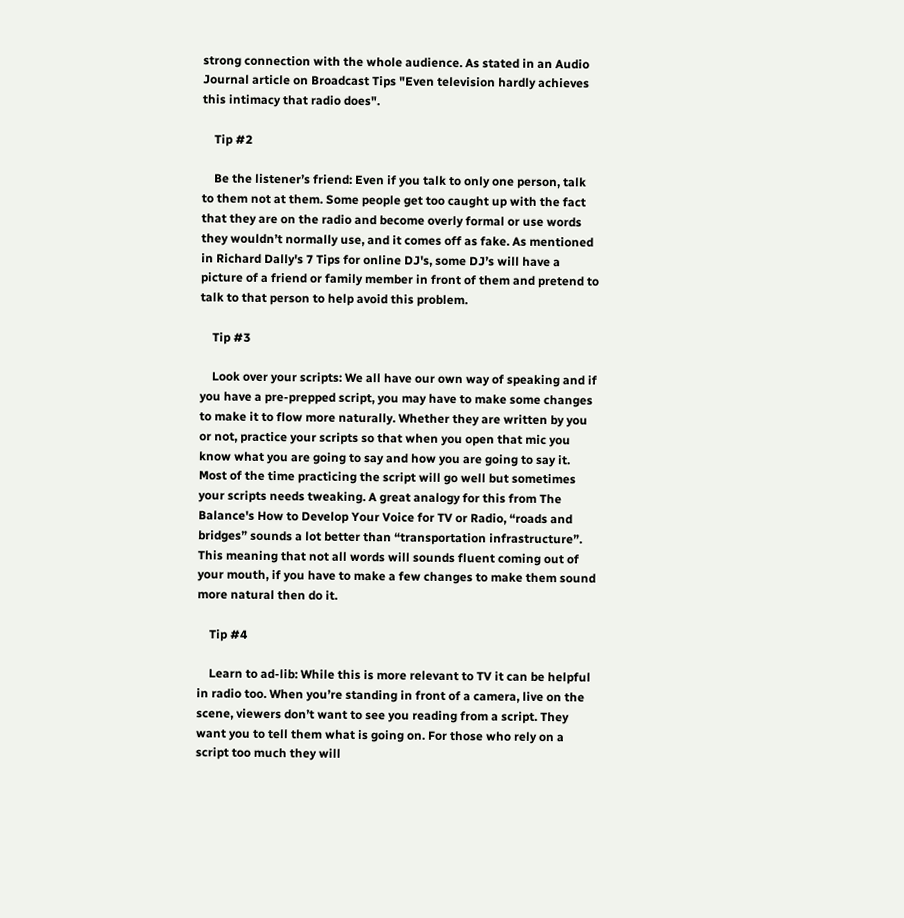strong connection with the whole audience. As stated in an Audio Journal article on Broadcast Tips "Even television hardly achieves this intimacy that radio does".

    Tip #2

    Be the listener’s friend: Even if you talk to only one person, talk to them not at them. Some people get too caught up with the fact that they are on the radio and become overly formal or use words they wouldn’t normally use, and it comes off as fake. As mentioned in Richard Dally's 7 Tips for online DJ's, some DJ’s will have a picture of a friend or family member in front of them and pretend to talk to that person to help avoid this problem.

    Tip #3

    Look over your scripts: We all have our own way of speaking and if you have a pre-prepped script, you may have to make some changes to make it to flow more naturally. Whether they are written by you or not, practice your scripts so that when you open that mic you know what you are going to say and how you are going to say it. Most of the time practicing the script will go well but sometimes your scripts needs tweaking. A great analogy for this from The Balance's How to Develop Your Voice for TV or Radio, “roads and bridges” sounds a lot better than “transportation infrastructure”. This meaning that not all words will sounds fluent coming out of your mouth, if you have to make a few changes to make them sound more natural then do it.

    Tip #4

    Learn to ad-lib: While this is more relevant to TV it can be helpful in radio too. When you’re standing in front of a camera, live on the scene, viewers don’t want to see you reading from a script. They want you to tell them what is going on. For those who rely on a script too much they will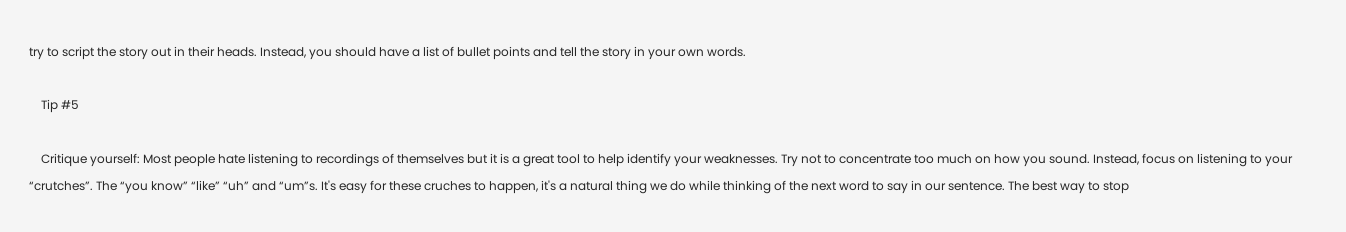try to script the story out in their heads. Instead, you should have a list of bullet points and tell the story in your own words.

    Tip #5

    Critique yourself: Most people hate listening to recordings of themselves but it is a great tool to help identify your weaknesses. Try not to concentrate too much on how you sound. Instead, focus on listening to your “crutches”. The “you know” “like” “uh” and “um”s. It's easy for these cruches to happen, it's a natural thing we do while thinking of the next word to say in our sentence. The best way to stop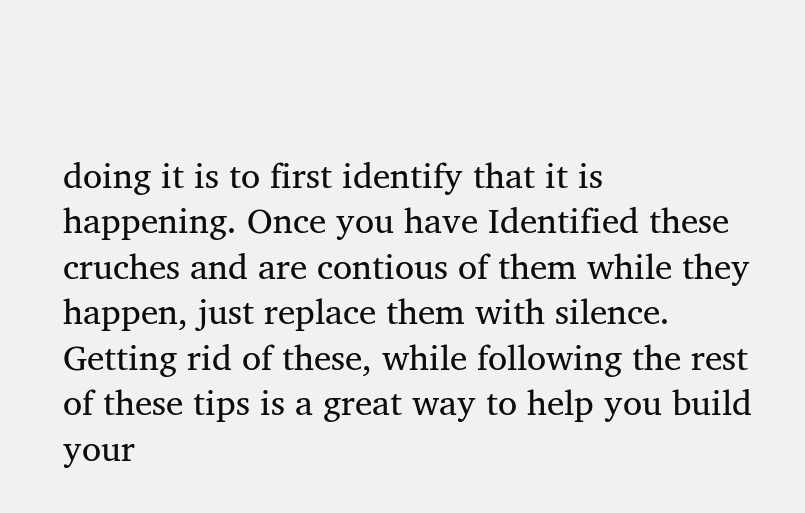doing it is to first identify that it is happening. Once you have Identified these cruches and are contious of them while they happen, just replace them with silence. Getting rid of these, while following the rest of these tips is a great way to help you build your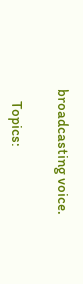broadcasting voice.

    Topics: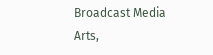Broadcast Media Arts,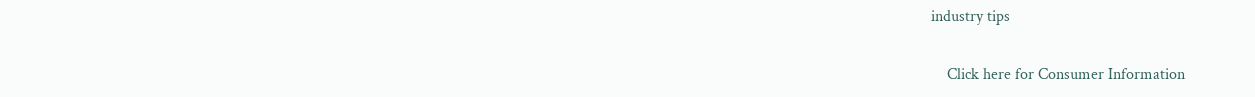industry tips

    Click here for Consumer Information